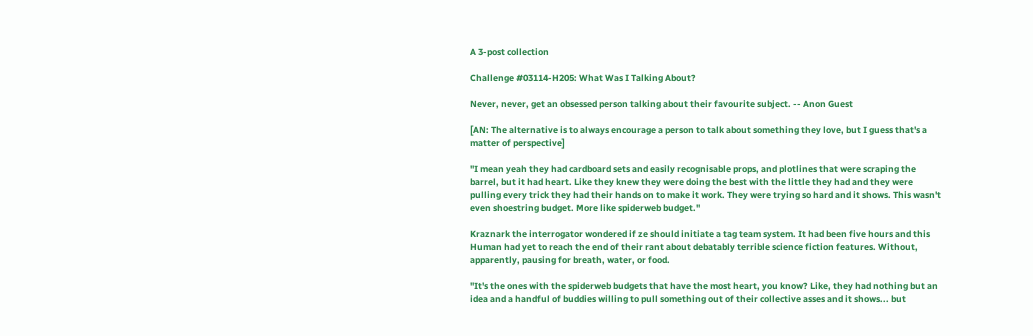A 3-post collection

Challenge #03114-H205: What Was I Talking About?

Never, never, get an obsessed person talking about their favourite subject. -- Anon Guest

[AN: The alternative is to always encourage a person to talk about something they love, but I guess that's a matter of perspective]

"I mean yeah they had cardboard sets and easily recognisable props, and plotlines that were scraping the barrel, but it had heart. Like they knew they were doing the best with the little they had and they were pulling every trick they had their hands on to make it work. They were trying so hard and it shows. This wasn't even shoestring budget. More like spiderweb budget."

Kraznark the interrogator wondered if ze should initiate a tag team system. It had been five hours and this Human had yet to reach the end of their rant about debatably terrible science fiction features. Without, apparently, pausing for breath, water, or food.

"It's the ones with the spiderweb budgets that have the most heart, you know? Like, they had nothing but an idea and a handful of buddies willing to pull something out of their collective asses and it shows... but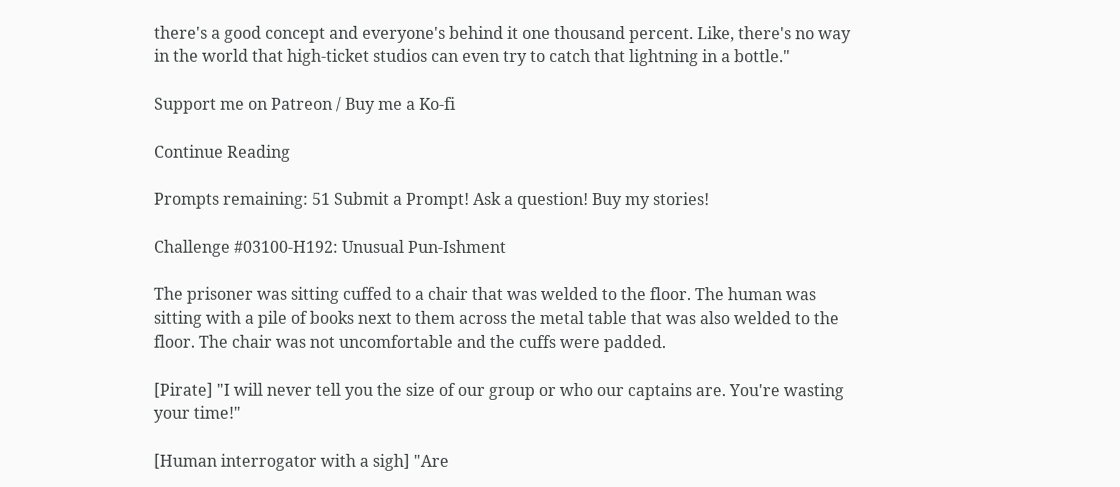there's a good concept and everyone's behind it one thousand percent. Like, there's no way in the world that high-ticket studios can even try to catch that lightning in a bottle."

Support me on Patreon / Buy me a Ko-fi

Continue Reading

Prompts remaining: 51 Submit a Prompt! Ask a question! Buy my stories!

Challenge #03100-H192: Unusual Pun-Ishment

The prisoner was sitting cuffed to a chair that was welded to the floor. The human was sitting with a pile of books next to them across the metal table that was also welded to the floor. The chair was not uncomfortable and the cuffs were padded.

[Pirate] "I will never tell you the size of our group or who our captains are. You're wasting your time!"

[Human interrogator with a sigh] "Are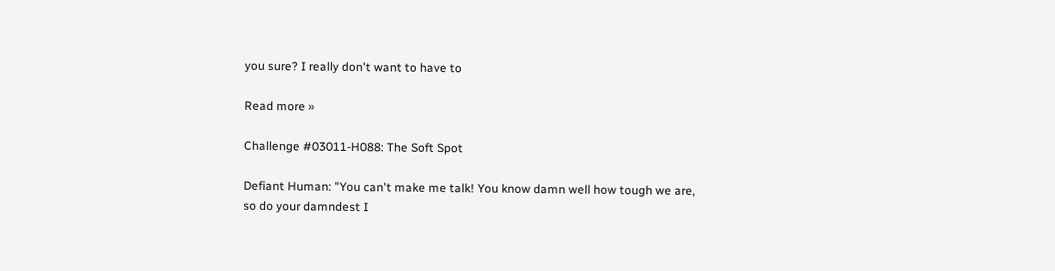you sure? I really don't want to have to

Read more »

Challenge #03011-H088: The Soft Spot

Defiant Human: "You can't make me talk! You know damn well how tough we are, so do your damndest I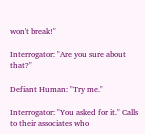won't break!"

Interrogator: "Are you sure about that?"

Defiant Human: "Try me."

Interrogator: "You asked for it." Calls to their associates who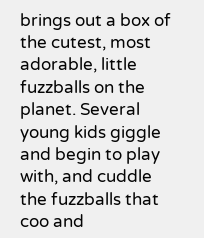brings out a box of the cutest, most adorable, little fuzzballs on the planet. Several young kids giggle and begin to play with, and cuddle the fuzzballs that coo and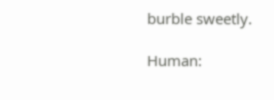burble sweetly.

Human: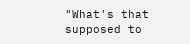"What's that supposed to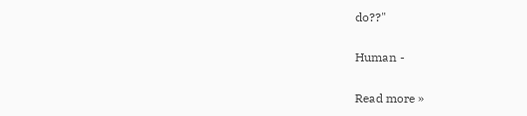do??"

Human -

Read more »